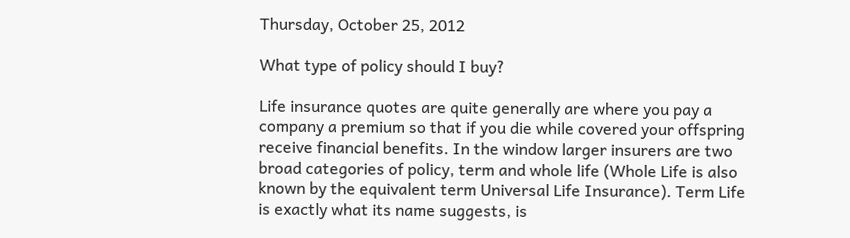Thursday, October 25, 2012

What type of policy should I buy?

Life insurance quotes are quite generally are where you pay a company a premium so that if you die while covered your offspring receive financial benefits. In the window larger insurers are two broad categories of policy, term and whole life (Whole Life is also known by the equivalent term Universal Life Insurance). Term Life is exactly what its name suggests, is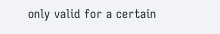only valid for a certain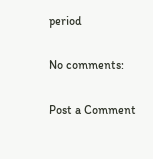period

No comments:

Post a Comment